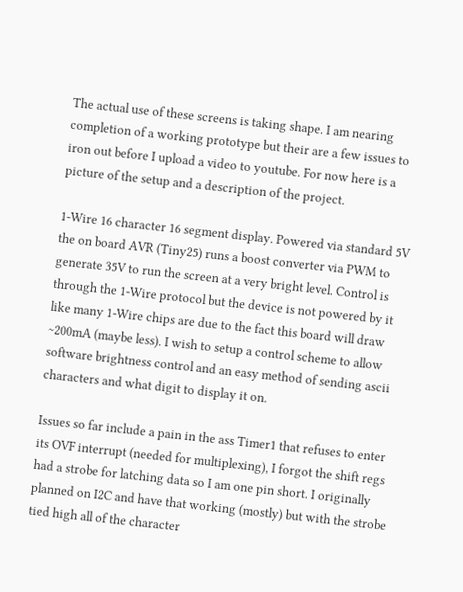The actual use of these screens is taking shape. I am nearing completion of a working prototype but their are a few issues to iron out before I upload a video to youtube. For now here is a picture of the setup and a description of the project.

1-Wire 16 character 16 segment display. Powered via standard 5V the on board AVR (Tiny25) runs a boost converter via PWM to generate 35V to run the screen at a very bright level. Control is through the 1-Wire protocol but the device is not powered by it like many 1-Wire chips are due to the fact this board will draw ~200mA (maybe less). I wish to setup a control scheme to allow software brightness control and an easy method of sending ascii characters and what digit to display it on.

Issues so far include a pain in the ass Timer1 that refuses to enter its OVF interrupt (needed for multiplexing), I forgot the shift regs had a strobe for latching data so I am one pin short. I originally planned on I2C and have that working (mostly) but with the strobe tied high all of the character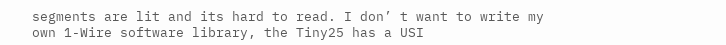segments are lit and its hard to read. I don’ t want to write my own 1-Wire software library, the Tiny25 has a USI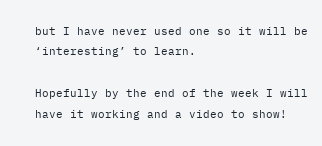but I have never used one so it will be ‘interesting’ to learn.

Hopefully by the end of the week I will have it working and a video to show!